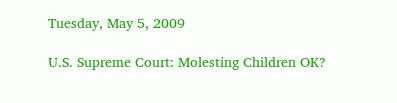Tuesday, May 5, 2009

U.S. Supreme Court: Molesting Children OK?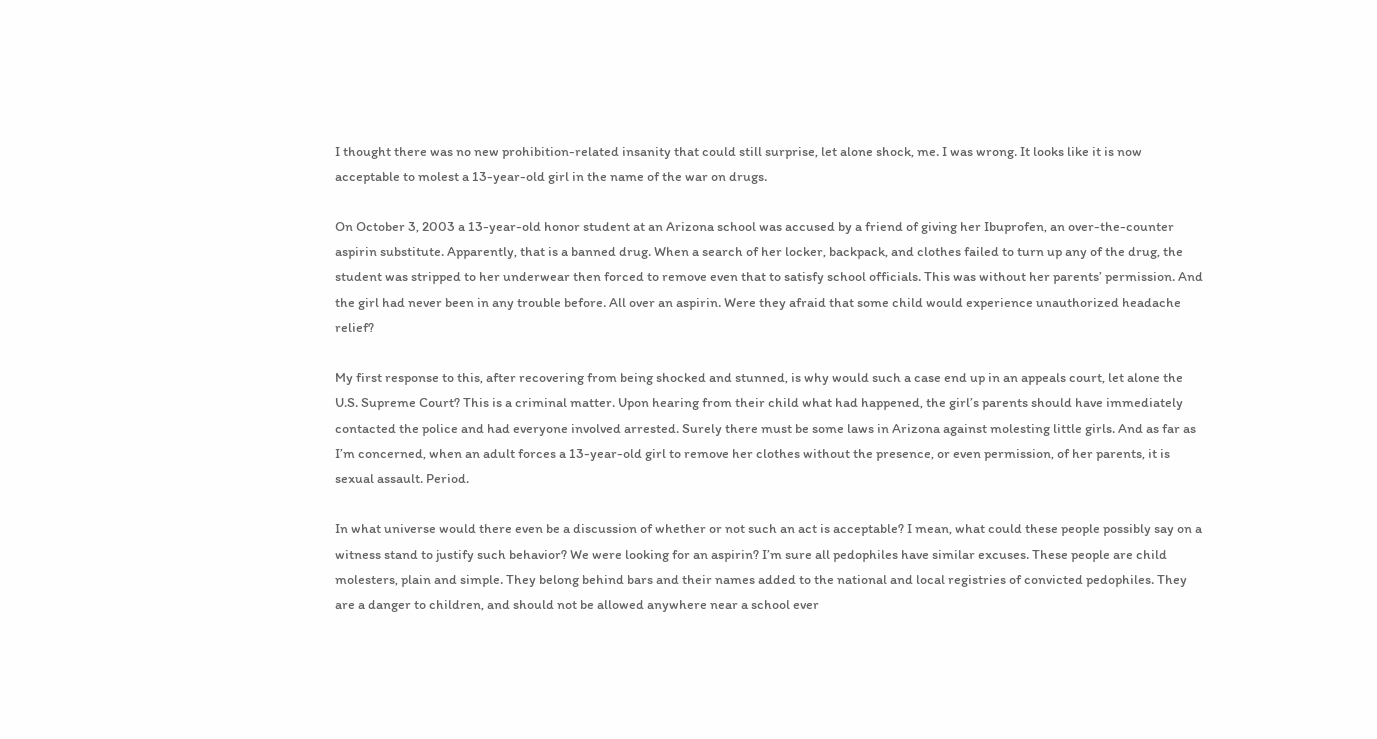I thought there was no new prohibition-related insanity that could still surprise, let alone shock, me. I was wrong. It looks like it is now acceptable to molest a 13-year-old girl in the name of the war on drugs.

On October 3, 2003 a 13-year-old honor student at an Arizona school was accused by a friend of giving her Ibuprofen, an over-the-counter aspirin substitute. Apparently, that is a banned drug. When a search of her locker, backpack, and clothes failed to turn up any of the drug, the student was stripped to her underwear then forced to remove even that to satisfy school officials. This was without her parents’ permission. And the girl had never been in any trouble before. All over an aspirin. Were they afraid that some child would experience unauthorized headache relief?

My first response to this, after recovering from being shocked and stunned, is why would such a case end up in an appeals court, let alone the U.S. Supreme Court? This is a criminal matter. Upon hearing from their child what had happened, the girl’s parents should have immediately contacted the police and had everyone involved arrested. Surely there must be some laws in Arizona against molesting little girls. And as far as I’m concerned, when an adult forces a 13-year-old girl to remove her clothes without the presence, or even permission, of her parents, it is sexual assault. Period.

In what universe would there even be a discussion of whether or not such an act is acceptable? I mean, what could these people possibly say on a witness stand to justify such behavior? We were looking for an aspirin? I’m sure all pedophiles have similar excuses. These people are child molesters, plain and simple. They belong behind bars and their names added to the national and local registries of convicted pedophiles. They are a danger to children, and should not be allowed anywhere near a school ever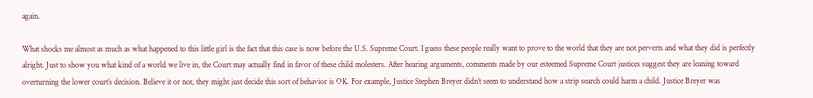again.

What shocks me almost as much as what happened to this little girl is the fact that this case is now before the U.S. Supreme Court. I guess these people really want to prove to the world that they are not perverts and what they did is perfectly alright. Just to show you what kind of a world we live in, the Court may actually find in favor of these child molesters. After hearing arguments, comments made by our esteemed Supreme Court justices suggest they are leaning toward overturning the lower court’s decision. Believe it or not, they might just decide this sort of behavior is OK. For example, Justice Stephen Breyer didn’t seem to understand how a strip search could harm a child. Justice Breyer was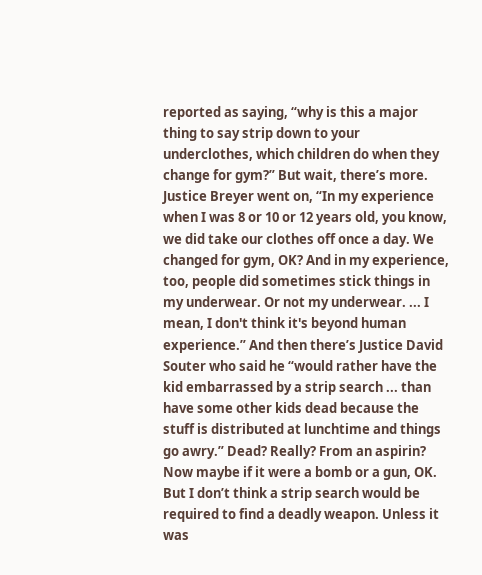reported as saying, “why is this a major thing to say strip down to your underclothes, which children do when they change for gym?” But wait, there’s more. Justice Breyer went on, “In my experience when I was 8 or 10 or 12 years old, you know, we did take our clothes off once a day. We changed for gym, OK? And in my experience, too, people did sometimes stick things in my underwear. Or not my underwear. ... I mean, I don't think it's beyond human experience.” And then there’s Justice David Souter who said he “would rather have the kid embarrassed by a strip search ... than have some other kids dead because the stuff is distributed at lunchtime and things go awry.” Dead? Really? From an aspirin? Now maybe if it were a bomb or a gun, OK. But I don’t think a strip search would be required to find a deadly weapon. Unless it was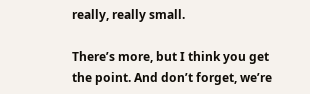really, really small.

There’s more, but I think you get the point. And don’t forget, we’re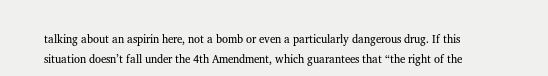talking about an aspirin here, not a bomb or even a particularly dangerous drug. If this situation doesn’t fall under the 4th Amendment, which guarantees that “the right of the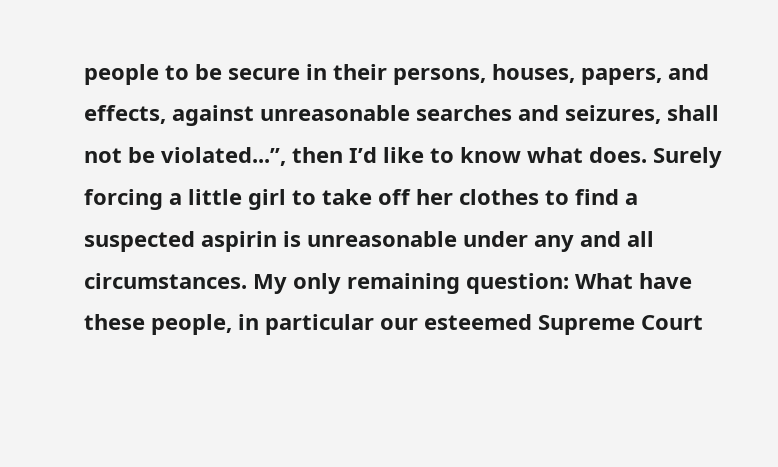people to be secure in their persons, houses, papers, and effects, against unreasonable searches and seizures, shall not be violated...”, then I’d like to know what does. Surely forcing a little girl to take off her clothes to find a suspected aspirin is unreasonable under any and all circumstances. My only remaining question: What have these people, in particular our esteemed Supreme Court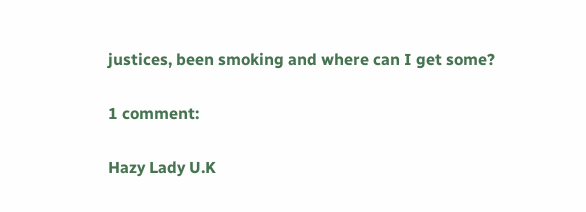justices, been smoking and where can I get some?

1 comment:

Hazy Lady U.K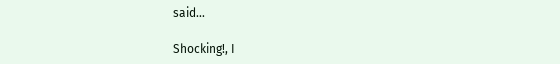said...

Shocking!, I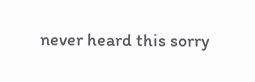never heard this sorry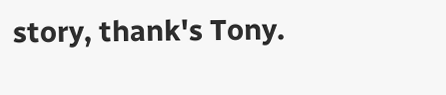story, thank's Tony.